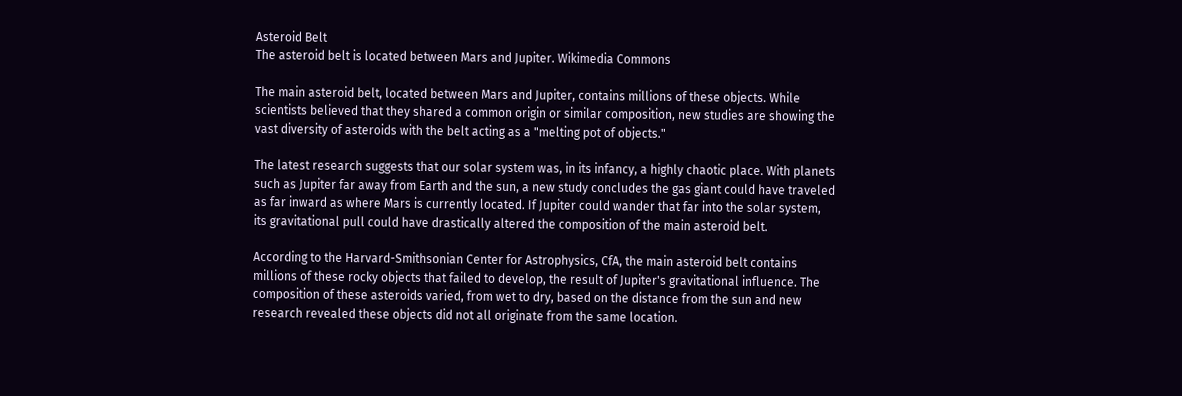Asteroid Belt
The asteroid belt is located between Mars and Jupiter. Wikimedia Commons

The main asteroid belt, located between Mars and Jupiter, contains millions of these objects. While scientists believed that they shared a common origin or similar composition, new studies are showing the vast diversity of asteroids with the belt acting as a "melting pot of objects."

The latest research suggests that our solar system was, in its infancy, a highly chaotic place. With planets such as Jupiter far away from Earth and the sun, a new study concludes the gas giant could have traveled as far inward as where Mars is currently located. If Jupiter could wander that far into the solar system, its gravitational pull could have drastically altered the composition of the main asteroid belt.

According to the Harvard-Smithsonian Center for Astrophysics, CfA, the main asteroid belt contains millions of these rocky objects that failed to develop, the result of Jupiter's gravitational influence. The composition of these asteroids varied, from wet to dry, based on the distance from the sun and new research revealed these objects did not all originate from the same location.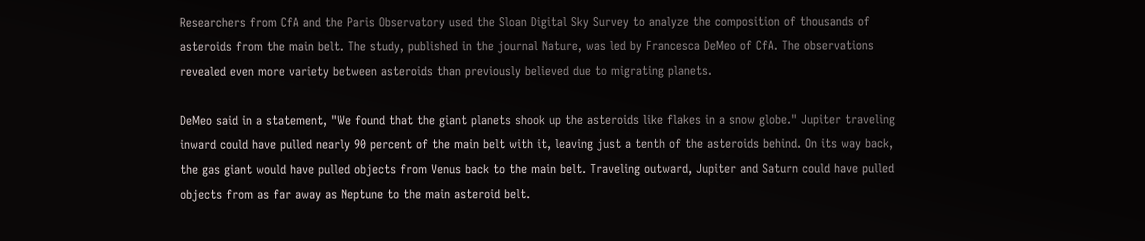Researchers from CfA and the Paris Observatory used the Sloan Digital Sky Survey to analyze the composition of thousands of asteroids from the main belt. The study, published in the journal Nature, was led by Francesca DeMeo of CfA. The observations revealed even more variety between asteroids than previously believed due to migrating planets.

DeMeo said in a statement, "We found that the giant planets shook up the asteroids like flakes in a snow globe." Jupiter traveling inward could have pulled nearly 90 percent of the main belt with it, leaving just a tenth of the asteroids behind. On its way back, the gas giant would have pulled objects from Venus back to the main belt. Traveling outward, Jupiter and Saturn could have pulled objects from as far away as Neptune to the main asteroid belt.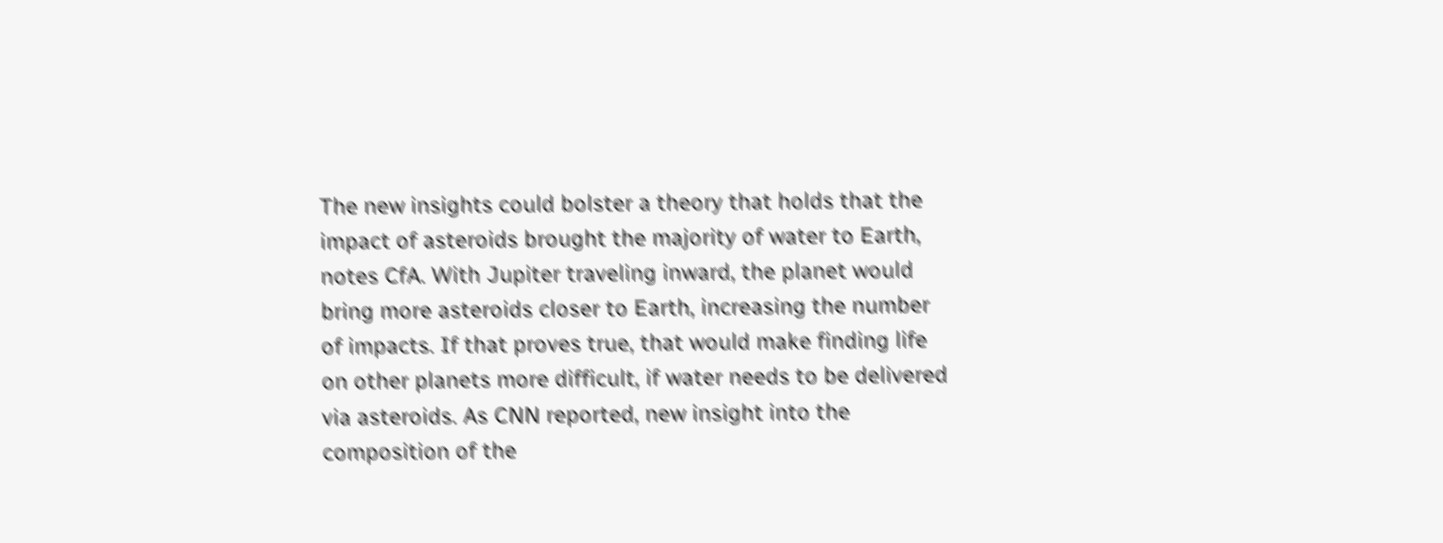The new insights could bolster a theory that holds that the impact of asteroids brought the majority of water to Earth, notes CfA. With Jupiter traveling inward, the planet would bring more asteroids closer to Earth, increasing the number of impacts. If that proves true, that would make finding life on other planets more difficult, if water needs to be delivered via asteroids. As CNN reported, new insight into the composition of the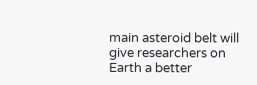main asteroid belt will give researchers on Earth a better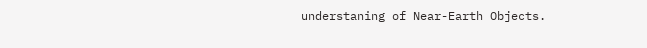understaning of Near-Earth Objects.